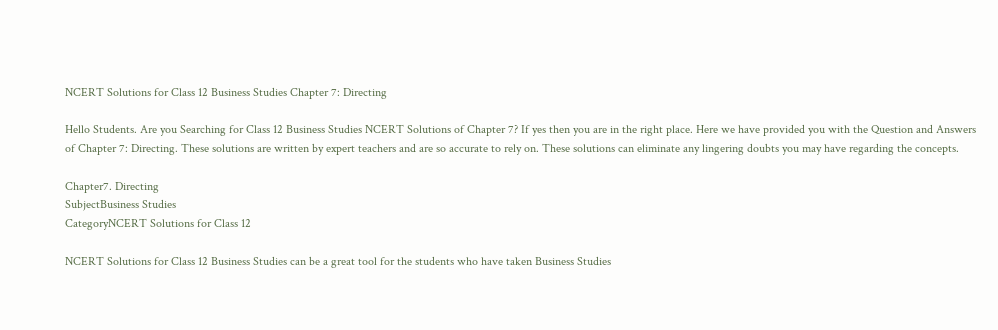NCERT Solutions for Class 12 Business Studies Chapter 7: Directing

Hello Students. Are you Searching for Class 12 Business Studies NCERT Solutions of Chapter 7? If yes then you are in the right place. Here we have provided you with the Question and Answers of Chapter 7: Directing. These solutions are written by expert teachers and are so accurate to rely on. These solutions can eliminate any lingering doubts you may have regarding the concepts.

Chapter7. Directing
SubjectBusiness Studies
CategoryNCERT Solutions for Class 12

NCERT Solutions for Class 12 Business Studies can be a great tool for the students who have taken Business Studies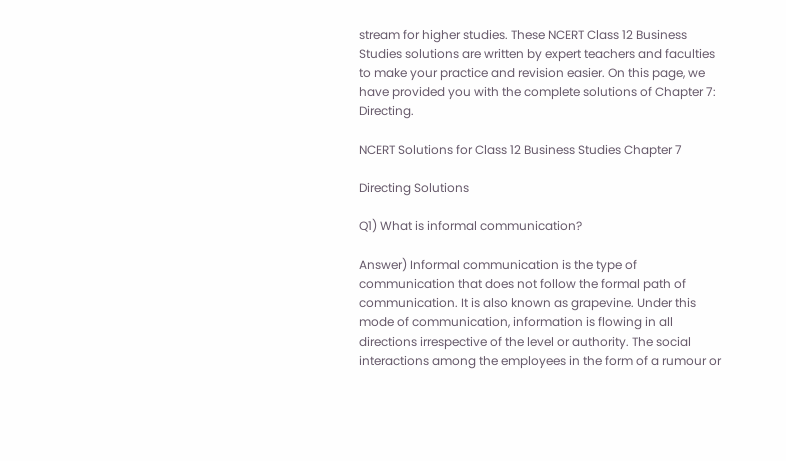stream for higher studies. These NCERT Class 12 Business Studies solutions are written by expert teachers and faculties to make your practice and revision easier. On this page, we have provided you with the complete solutions of Chapter 7: Directing.

NCERT Solutions for Class 12 Business Studies Chapter 7

Directing Solutions

Q1) What is informal communication?

Answer) Informal communication is the type of communication that does not follow the formal path of communication. It is also known as grapevine. Under this mode of communication, information is flowing in all directions irrespective of the level or authority. The social interactions among the employees in the form of a rumour or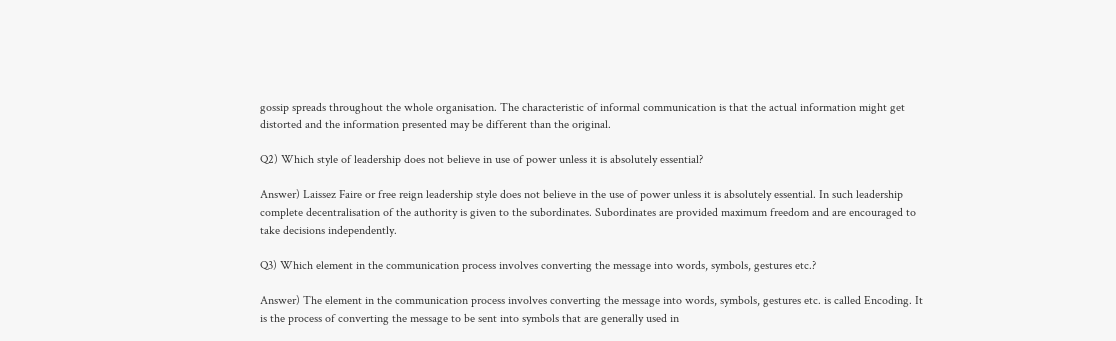gossip spreads throughout the whole organisation. The characteristic of informal communication is that the actual information might get distorted and the information presented may be different than the original.

Q2) Which style of leadership does not believe in use of power unless it is absolutely essential?

Answer) Laissez Faire or free reign leadership style does not believe in the use of power unless it is absolutely essential. In such leadership complete decentralisation of the authority is given to the subordinates. Subordinates are provided maximum freedom and are encouraged to take decisions independently.

Q3) Which element in the communication process involves converting the message into words, symbols, gestures etc.?

Answer) The element in the communication process involves converting the message into words, symbols, gestures etc. is called Encoding. It is the process of converting the message to be sent into symbols that are generally used in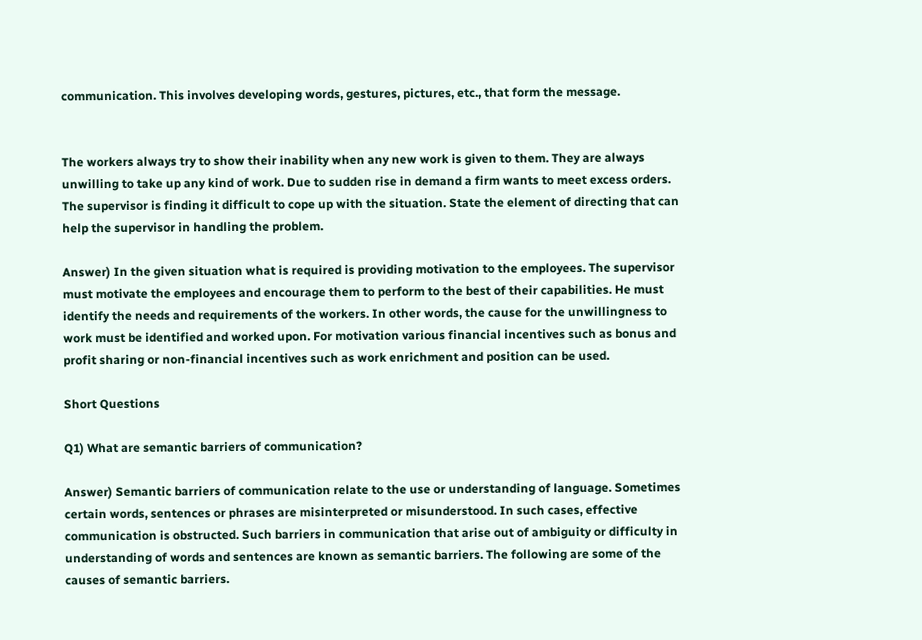communication. This involves developing words, gestures, pictures, etc., that form the message.


The workers always try to show their inability when any new work is given to them. They are always unwilling to take up any kind of work. Due to sudden rise in demand a firm wants to meet excess orders. The supervisor is finding it difficult to cope up with the situation. State the element of directing that can help the supervisor in handling the problem.

Answer) In the given situation what is required is providing motivation to the employees. The supervisor must motivate the employees and encourage them to perform to the best of their capabilities. He must identify the needs and requirements of the workers. In other words, the cause for the unwillingness to work must be identified and worked upon. For motivation various financial incentives such as bonus and profit sharing or non-financial incentives such as work enrichment and position can be used.

Short Questions

Q1) What are semantic barriers of communication?

Answer) Semantic barriers of communication relate to the use or understanding of language. Sometimes certain words, sentences or phrases are misinterpreted or misunderstood. In such cases, effective communication is obstructed. Such barriers in communication that arise out of ambiguity or difficulty in understanding of words and sentences are known as semantic barriers. The following are some of the causes of semantic barriers.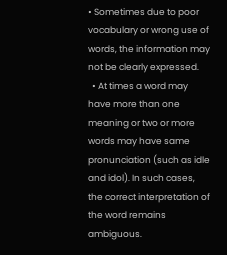• Sometimes due to poor vocabulary or wrong use of words, the information may not be clearly expressed.
  • At times a word may have more than one meaning or two or more words may have same pronunciation (such as idle and idol). In such cases, the correct interpretation of the word remains ambiguous.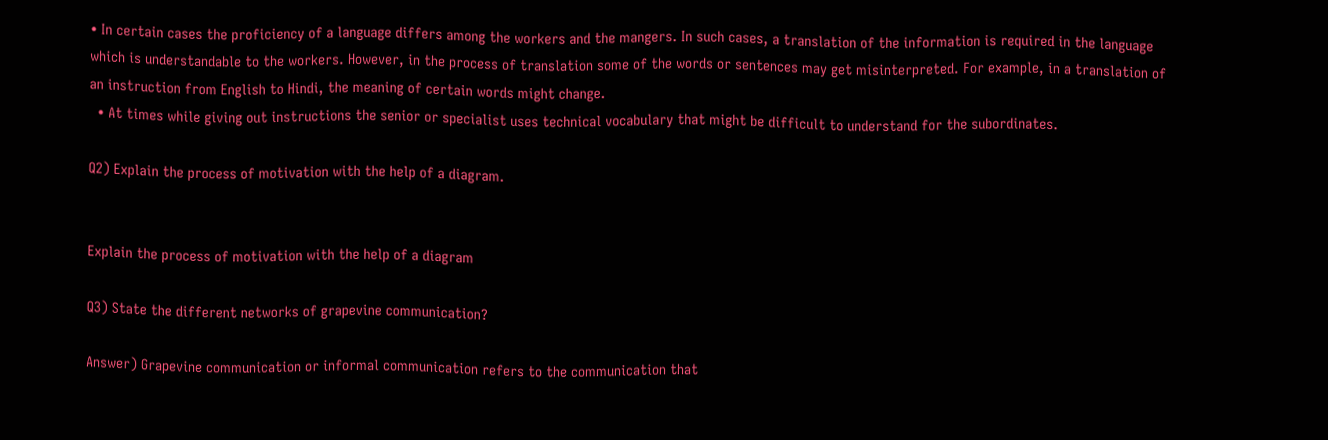• In certain cases the proficiency of a language differs among the workers and the mangers. In such cases, a translation of the information is required in the language which is understandable to the workers. However, in the process of translation some of the words or sentences may get misinterpreted. For example, in a translation of an instruction from English to Hindi, the meaning of certain words might change.
  • At times while giving out instructions the senior or specialist uses technical vocabulary that might be difficult to understand for the subordinates.

Q2) Explain the process of motivation with the help of a diagram.


Explain the process of motivation with the help of a diagram

Q3) State the different networks of grapevine communication?

Answer) Grapevine communication or informal communication refers to the communication that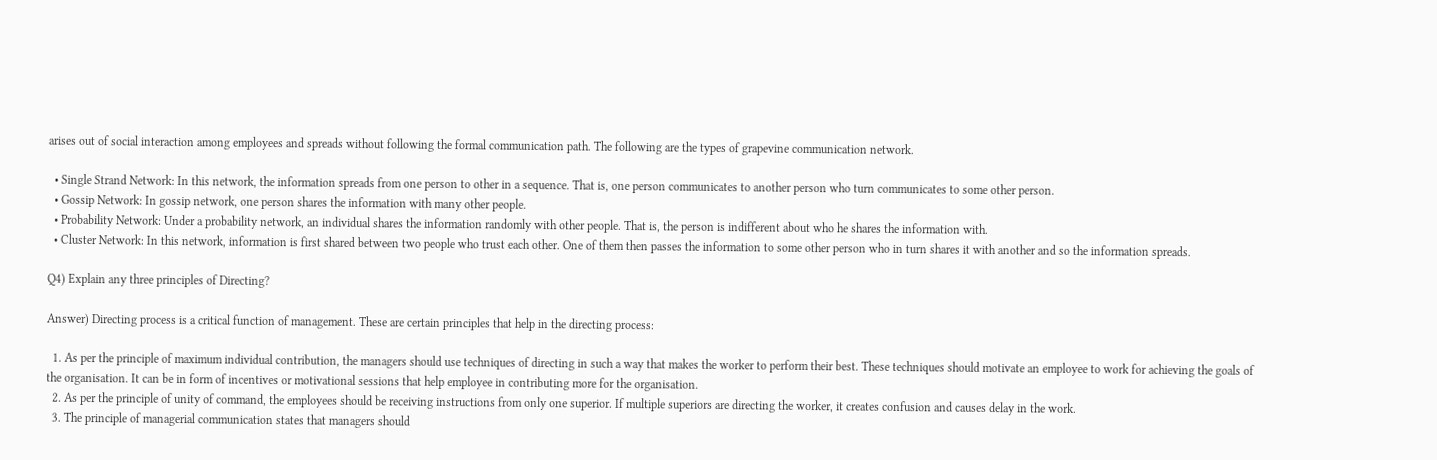arises out of social interaction among employees and spreads without following the formal communication path. The following are the types of grapevine communication network.

  • Single Strand Network: In this network, the information spreads from one person to other in a sequence. That is, one person communicates to another person who turn communicates to some other person.
  • Gossip Network: In gossip network, one person shares the information with many other people.
  • Probability Network: Under a probability network, an individual shares the information randomly with other people. That is, the person is indifferent about who he shares the information with.
  • Cluster Network: In this network, information is first shared between two people who trust each other. One of them then passes the information to some other person who in turn shares it with another and so the information spreads.

Q4) Explain any three principles of Directing?

Answer) Directing process is a critical function of management. These are certain principles that help in the directing process:

  1. As per the principle of maximum individual contribution, the managers should use techniques of directing in such a way that makes the worker to perform their best. These techniques should motivate an employee to work for achieving the goals of the organisation. It can be in form of incentives or motivational sessions that help employee in contributing more for the organisation.
  2. As per the principle of unity of command, the employees should be receiving instructions from only one superior. If multiple superiors are directing the worker, it creates confusion and causes delay in the work.
  3. The principle of managerial communication states that managers should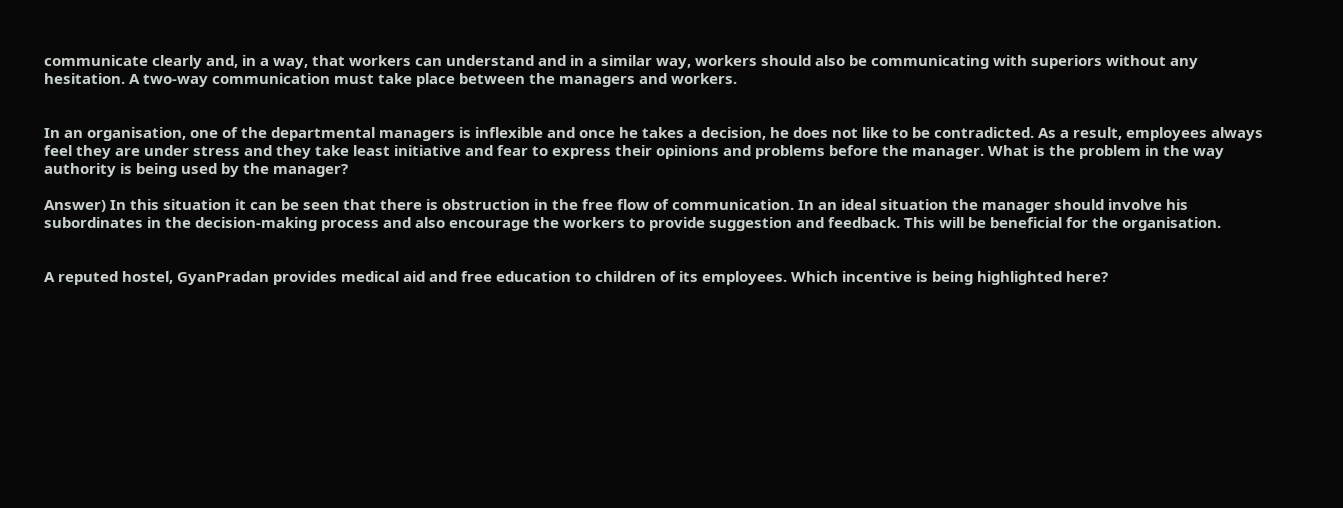communicate clearly and, in a way, that workers can understand and in a similar way, workers should also be communicating with superiors without any hesitation. A two-way communication must take place between the managers and workers.


In an organisation, one of the departmental managers is inflexible and once he takes a decision, he does not like to be contradicted. As a result, employees always feel they are under stress and they take least initiative and fear to express their opinions and problems before the manager. What is the problem in the way authority is being used by the manager?

Answer) In this situation it can be seen that there is obstruction in the free flow of communication. In an ideal situation the manager should involve his subordinates in the decision-making process and also encourage the workers to provide suggestion and feedback. This will be beneficial for the organisation.


A reputed hostel, GyanPradan provides medical aid and free education to children of its employees. Which incentive is being highlighted here?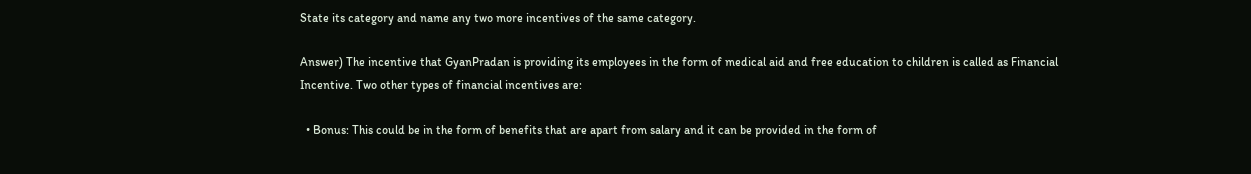State its category and name any two more incentives of the same category.

Answer) The incentive that GyanPradan is providing its employees in the form of medical aid and free education to children is called as Financial Incentive. Two other types of financial incentives are:

  • Bonus: This could be in the form of benefits that are apart from salary and it can be provided in the form of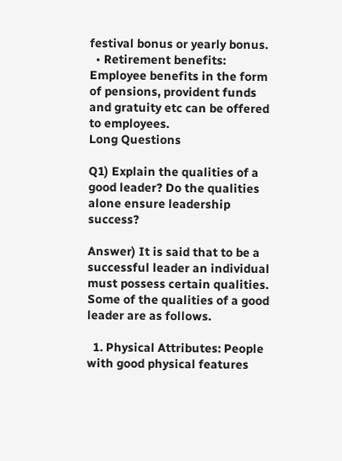festival bonus or yearly bonus.
  • Retirement benefits: Employee benefits in the form of pensions, provident funds and gratuity etc can be offered to employees.
Long Questions

Q1) Explain the qualities of a good leader? Do the qualities alone ensure leadership success?

Answer) It is said that to be a successful leader an individual must possess certain qualities. Some of the qualities of a good leader are as follows.

  1. Physical Attributes: People with good physical features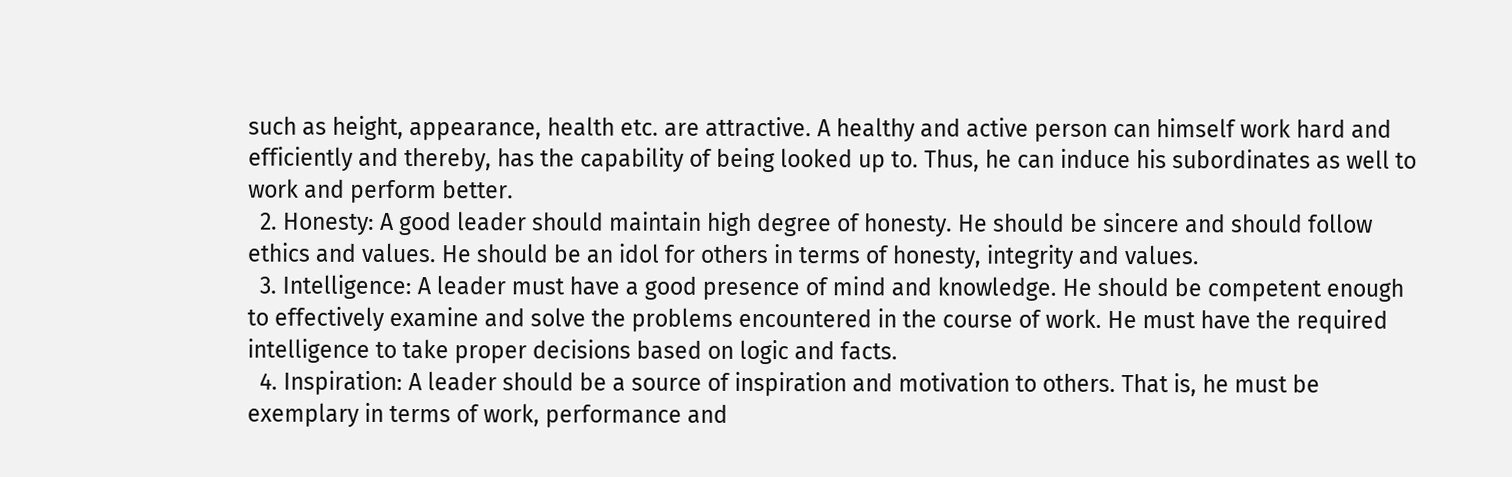such as height, appearance, health etc. are attractive. A healthy and active person can himself work hard and efficiently and thereby, has the capability of being looked up to. Thus, he can induce his subordinates as well to work and perform better.
  2. Honesty: A good leader should maintain high degree of honesty. He should be sincere and should follow ethics and values. He should be an idol for others in terms of honesty, integrity and values.
  3. Intelligence: A leader must have a good presence of mind and knowledge. He should be competent enough to effectively examine and solve the problems encountered in the course of work. He must have the required intelligence to take proper decisions based on logic and facts.
  4. Inspiration: A leader should be a source of inspiration and motivation to others. That is, he must be exemplary in terms of work, performance and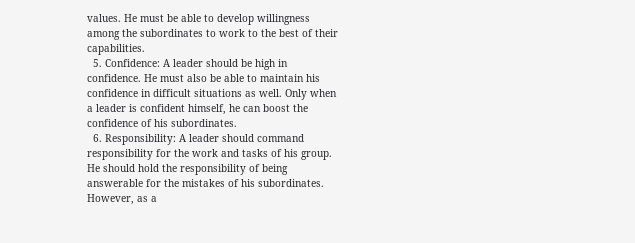values. He must be able to develop willingness among the subordinates to work to the best of their capabilities.
  5. Confidence: A leader should be high in confidence. He must also be able to maintain his confidence in difficult situations as well. Only when a leader is confident himself, he can boost the confidence of his subordinates.
  6. Responsibility: A leader should command responsibility for the work and tasks of his group. He should hold the responsibility of being answerable for the mistakes of his subordinates. However, as a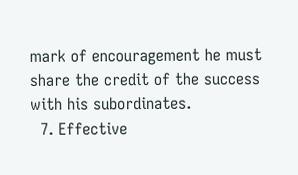mark of encouragement he must share the credit of the success with his subordinates.
  7. Effective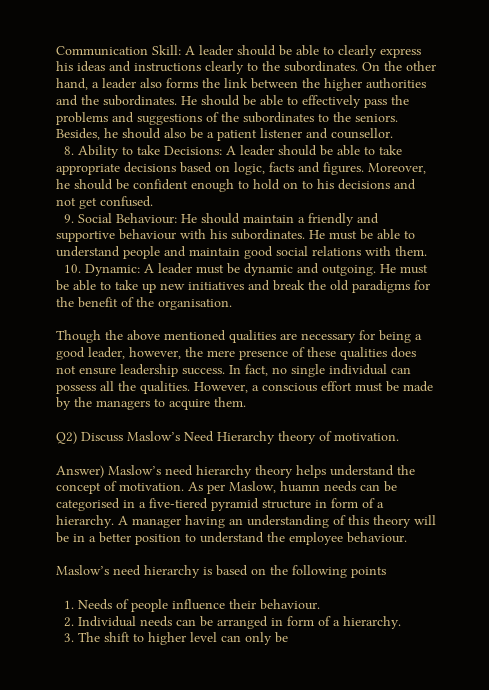Communication Skill: A leader should be able to clearly express his ideas and instructions clearly to the subordinates. On the other hand, a leader also forms the link between the higher authorities and the subordinates. He should be able to effectively pass the problems and suggestions of the subordinates to the seniors. Besides, he should also be a patient listener and counsellor.
  8. Ability to take Decisions: A leader should be able to take appropriate decisions based on logic, facts and figures. Moreover, he should be confident enough to hold on to his decisions and not get confused.
  9. Social Behaviour: He should maintain a friendly and supportive behaviour with his subordinates. He must be able to understand people and maintain good social relations with them.
  10. Dynamic: A leader must be dynamic and outgoing. He must be able to take up new initiatives and break the old paradigms for the benefit of the organisation.

Though the above mentioned qualities are necessary for being a good leader, however, the mere presence of these qualities does not ensure leadership success. In fact, no single individual can possess all the qualities. However, a conscious effort must be made by the managers to acquire them.

Q2) Discuss Maslow’s Need Hierarchy theory of motivation.

Answer) Maslow’s need hierarchy theory helps understand the concept of motivation. As per Maslow, huamn needs can be categorised in a five-tiered pyramid structure in form of a hierarchy. A manager having an understanding of this theory will be in a better position to understand the employee behaviour.

Maslow’s need hierarchy is based on the following points

  1. Needs of people influence their behaviour.
  2. Individual needs can be arranged in form of a hierarchy.
  3. The shift to higher level can only be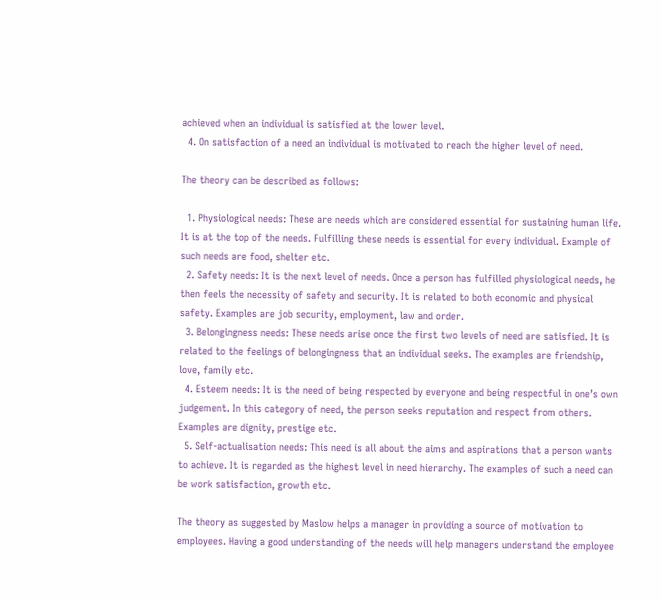achieved when an individual is satisfied at the lower level.
  4. On satisfaction of a need an individual is motivated to reach the higher level of need.

The theory can be described as follows:

  1. Physiological needs: These are needs which are considered essential for sustaining human life. It is at the top of the needs. Fulfilling these needs is essential for every individual. Example of such needs are food, shelter etc.
  2. Safety needs: It is the next level of needs. Once a person has fulfilled physiological needs, he then feels the necessity of safety and security. It is related to both economic and physical safety. Examples are job security, employment, law and order.
  3. Belongingness needs: These needs arise once the first two levels of need are satisfied. It is related to the feelings of belongingness that an individual seeks. The examples are friendship, love, family etc.
  4. Esteem needs: It is the need of being respected by everyone and being respectful in one’s own judgement. In this category of need, the person seeks reputation and respect from others. Examples are dignity, prestige etc.
  5. Self-actualisation needs: This need is all about the aims and aspirations that a person wants to achieve. It is regarded as the highest level in need hierarchy. The examples of such a need can be work satisfaction, growth etc.

The theory as suggested by Maslow helps a manager in providing a source of motivation to employees. Having a good understanding of the needs will help managers understand the employee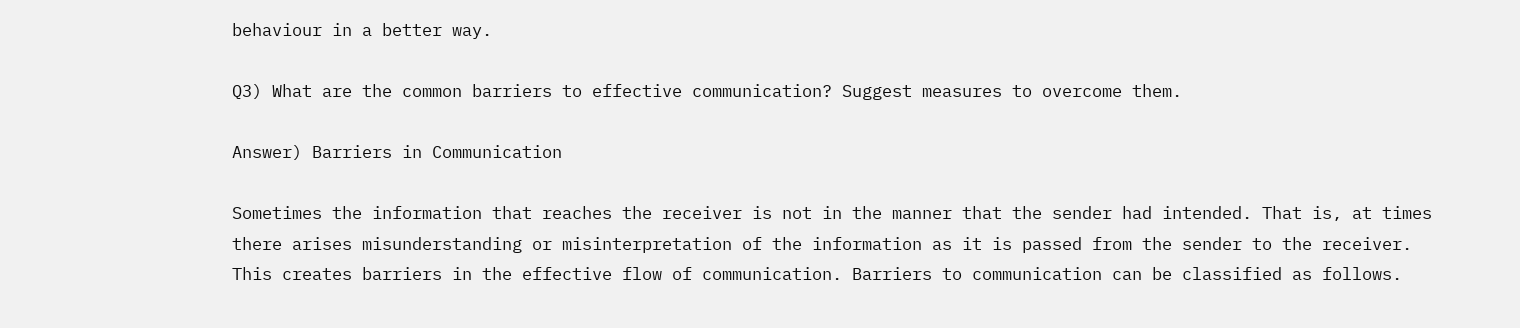behaviour in a better way.

Q3) What are the common barriers to effective communication? Suggest measures to overcome them.

Answer) Barriers in Communication

Sometimes the information that reaches the receiver is not in the manner that the sender had intended. That is, at times there arises misunderstanding or misinterpretation of the information as it is passed from the sender to the receiver. This creates barriers in the effective flow of communication. Barriers to communication can be classified as follows.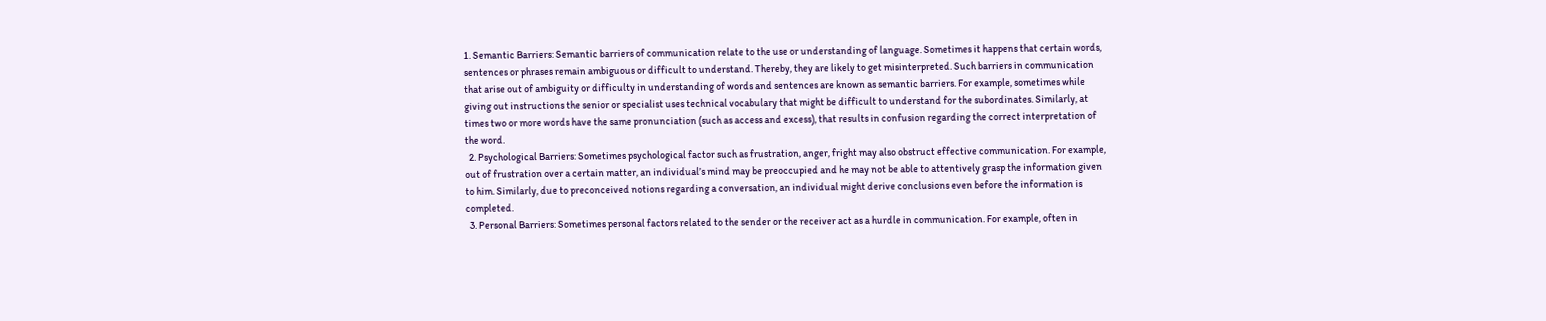1. Semantic Barriers: Semantic barriers of communication relate to the use or understanding of language. Sometimes it happens that certain words, sentences or phrases remain ambiguous or difficult to understand. Thereby, they are likely to get misinterpreted. Such barriers in communication that arise out of ambiguity or difficulty in understanding of words and sentences are known as semantic barriers. For example, sometimes while giving out instructions the senior or specialist uses technical vocabulary that might be difficult to understand for the subordinates. Similarly, at times two or more words have the same pronunciation (such as access and excess), that results in confusion regarding the correct interpretation of the word.
  2. Psychological Barriers: Sometimes psychological factor such as frustration, anger, fright may also obstruct effective communication. For example, out of frustration over a certain matter, an individual’s mind may be preoccupied and he may not be able to attentively grasp the information given to him. Similarly, due to preconceived notions regarding a conversation, an individual might derive conclusions even before the information is completed.
  3. Personal Barriers: Sometimes personal factors related to the sender or the receiver act as a hurdle in communication. For example, often in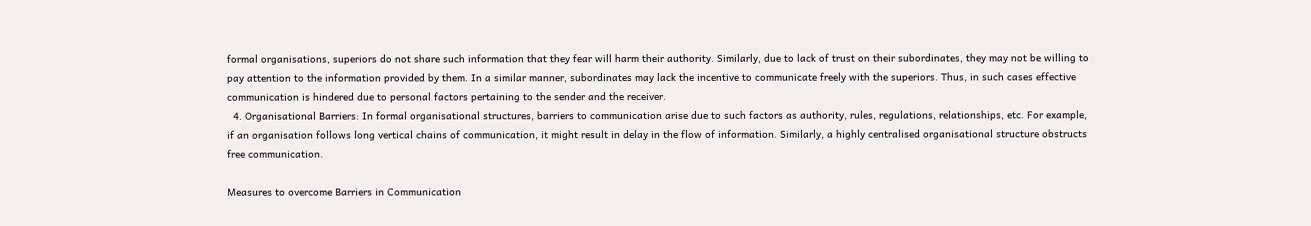formal organisations, superiors do not share such information that they fear will harm their authority. Similarly, due to lack of trust on their subordinates, they may not be willing to pay attention to the information provided by them. In a similar manner, subordinates may lack the incentive to communicate freely with the superiors. Thus, in such cases effective communication is hindered due to personal factors pertaining to the sender and the receiver.
  4. Organisational Barriers: In formal organisational structures, barriers to communication arise due to such factors as authority, rules, regulations, relationships, etc. For example, if an organisation follows long vertical chains of communication, it might result in delay in the flow of information. Similarly, a highly centralised organisational structure obstructs free communication.

Measures to overcome Barriers in Communication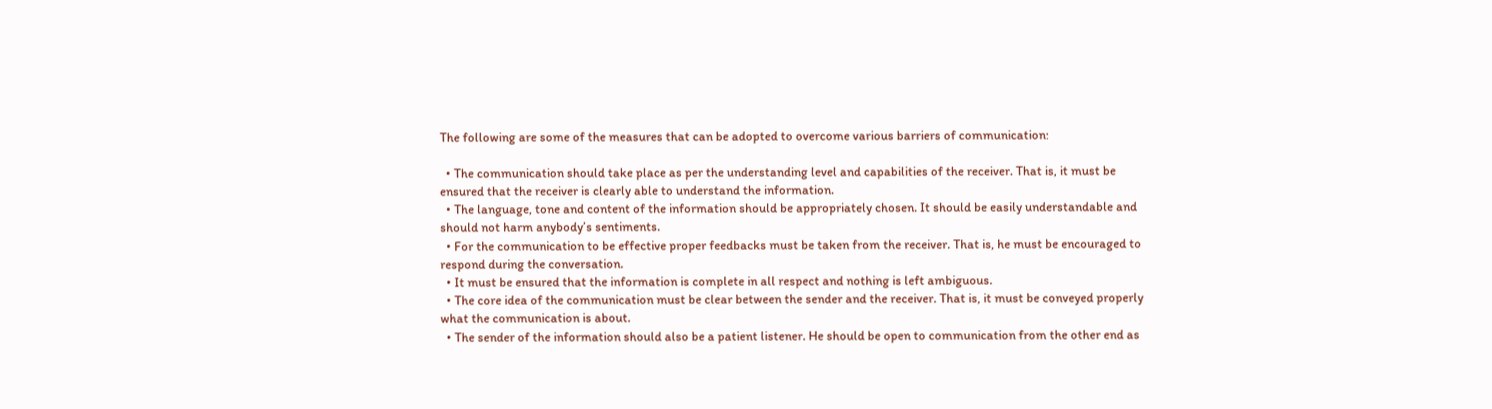The following are some of the measures that can be adopted to overcome various barriers of communication:

  • The communication should take place as per the understanding level and capabilities of the receiver. That is, it must be ensured that the receiver is clearly able to understand the information.
  • The language, tone and content of the information should be appropriately chosen. It should be easily understandable and should not harm anybody’s sentiments.
  • For the communication to be effective proper feedbacks must be taken from the receiver. That is, he must be encouraged to respond during the conversation.
  • It must be ensured that the information is complete in all respect and nothing is left ambiguous.
  • The core idea of the communication must be clear between the sender and the receiver. That is, it must be conveyed properly what the communication is about.
  • The sender of the information should also be a patient listener. He should be open to communication from the other end as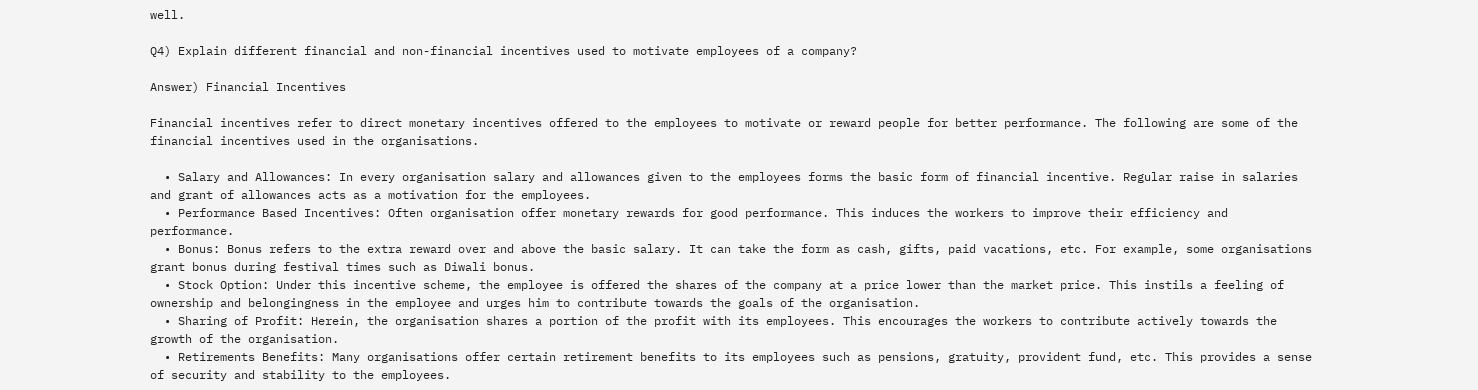well.

Q4) Explain different financial and non-financial incentives used to motivate employees of a company?

Answer) Financial Incentives

Financial incentives refer to direct monetary incentives offered to the employees to motivate or reward people for better performance. The following are some of the financial incentives used in the organisations.

  • Salary and Allowances: In every organisation salary and allowances given to the employees forms the basic form of financial incentive. Regular raise in salaries and grant of allowances acts as a motivation for the employees.
  • Performance Based Incentives: Often organisation offer monetary rewards for good performance. This induces the workers to improve their efficiency and performance.
  • Bonus: Bonus refers to the extra reward over and above the basic salary. It can take the form as cash, gifts, paid vacations, etc. For example, some organisations grant bonus during festival times such as Diwali bonus.
  • Stock Option: Under this incentive scheme, the employee is offered the shares of the company at a price lower than the market price. This instils a feeling of ownership and belongingness in the employee and urges him to contribute towards the goals of the organisation.
  • Sharing of Profit: Herein, the organisation shares a portion of the profit with its employees. This encourages the workers to contribute actively towards the growth of the organisation.
  • Retirements Benefits: Many organisations offer certain retirement benefits to its employees such as pensions, gratuity, provident fund, etc. This provides a sense of security and stability to the employees.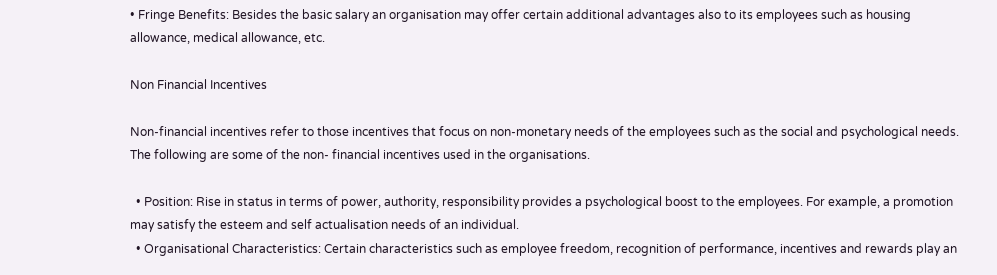• Fringe Benefits: Besides the basic salary an organisation may offer certain additional advantages also to its employees such as housing allowance, medical allowance, etc.

Non Financial Incentives

Non-financial incentives refer to those incentives that focus on non-monetary needs of the employees such as the social and psychological needs. The following are some of the non- financial incentives used in the organisations.

  • Position: Rise in status in terms of power, authority, responsibility provides a psychological boost to the employees. For example, a promotion may satisfy the esteem and self actualisation needs of an individual.
  • Organisational Characteristics: Certain characteristics such as employee freedom, recognition of performance, incentives and rewards play an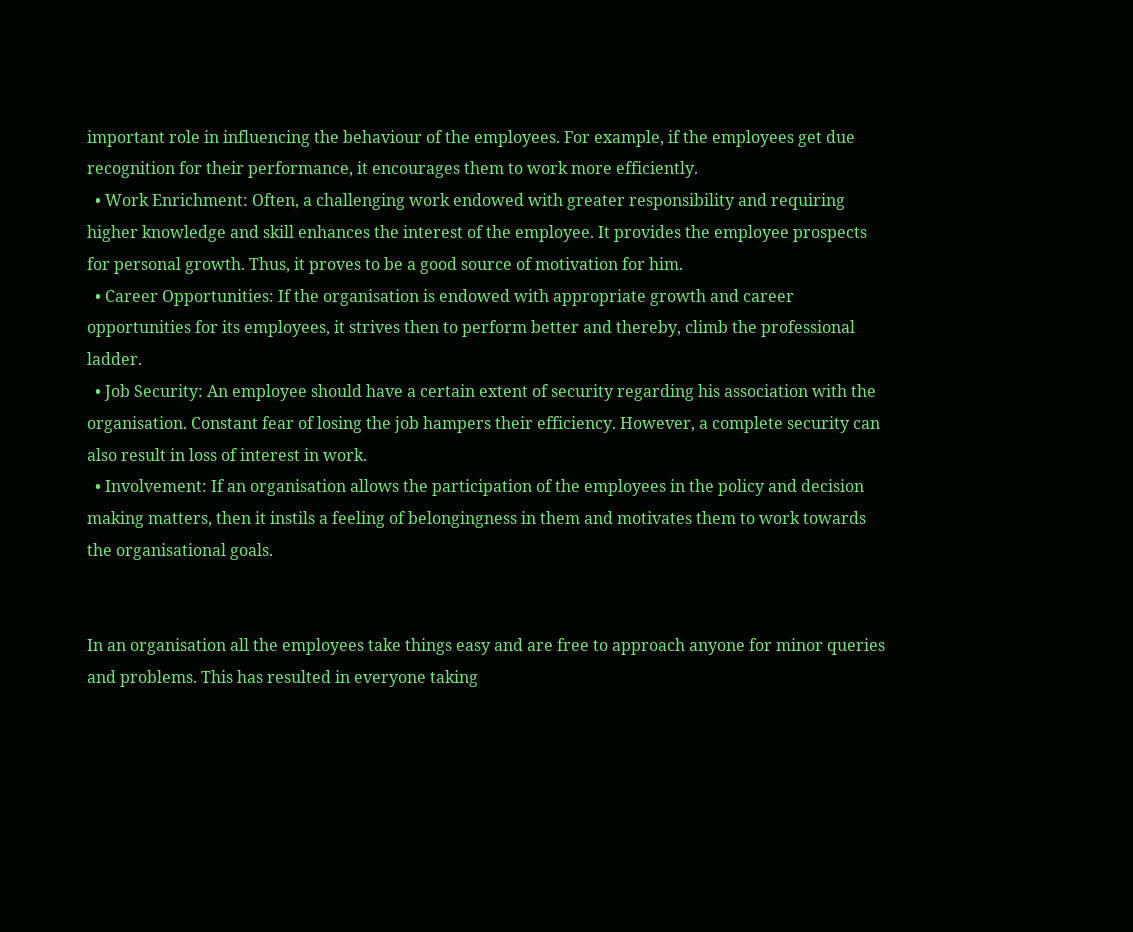important role in influencing the behaviour of the employees. For example, if the employees get due recognition for their performance, it encourages them to work more efficiently.
  • Work Enrichment: Often, a challenging work endowed with greater responsibility and requiring higher knowledge and skill enhances the interest of the employee. It provides the employee prospects for personal growth. Thus, it proves to be a good source of motivation for him.
  • Career Opportunities: If the organisation is endowed with appropriate growth and career opportunities for its employees, it strives then to perform better and thereby, climb the professional ladder.
  • Job Security: An employee should have a certain extent of security regarding his association with the organisation. Constant fear of losing the job hampers their efficiency. However, a complete security can also result in loss of interest in work.
  • Involvement: If an organisation allows the participation of the employees in the policy and decision making matters, then it instils a feeling of belongingness in them and motivates them to work towards the organisational goals.


In an organisation all the employees take things easy and are free to approach anyone for minor queries and problems. This has resulted in everyone taking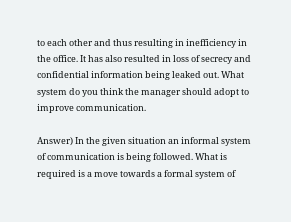to each other and thus resulting in inefficiency in the office. It has also resulted in loss of secrecy and confidential information being leaked out. What system do you think the manager should adopt to improve communication.

Answer) In the given situation an informal system of communication is being followed. What is required is a move towards a formal system of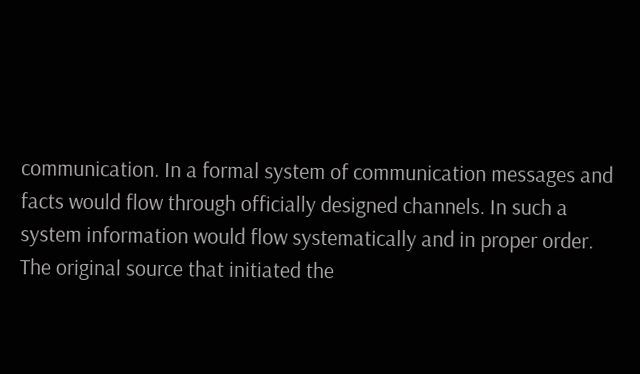communication. In a formal system of communication messages and facts would flow through officially designed channels. In such a system information would flow systematically and in proper order. The original source that initiated the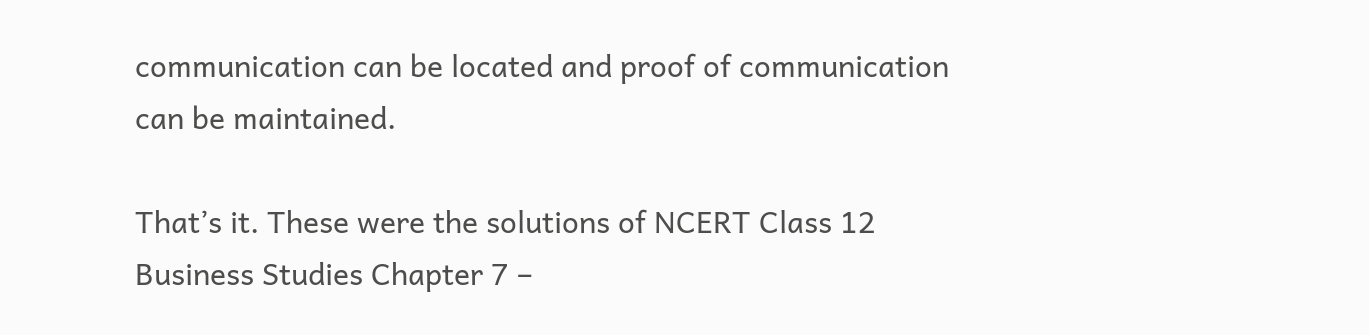communication can be located and proof of communication can be maintained.

That’s it. These were the solutions of NCERT Class 12 Business Studies Chapter 7 –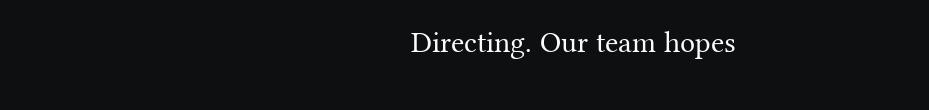Directing. Our team hopes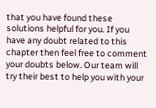that you have found these solutions helpful for you. If you have any doubt related to this chapter then feel free to comment your doubts below. Our team will try their best to help you with your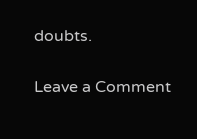doubts.

Leave a Comment